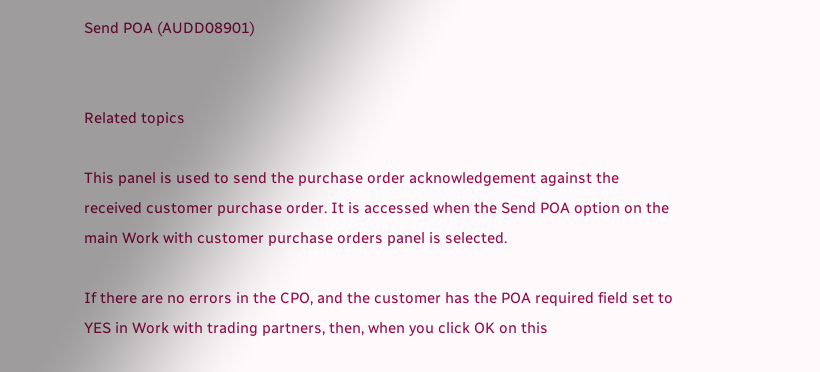Send POA (AUDD08901)


Related topics

This panel is used to send the purchase order acknowledgement against the received customer purchase order. It is accessed when the Send POA option on the main Work with customer purchase orders panel is selected.

If there are no errors in the CPO, and the customer has the POA required field set to YES in Work with trading partners, then, when you click OK on this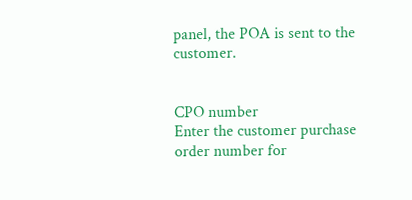panel, the POA is sent to the customer.


CPO number
Enter the customer purchase order number for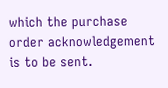which the purchase order acknowledgement is to be sent.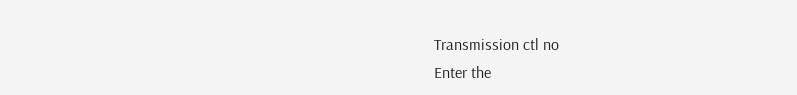Transmission ctl no
Enter the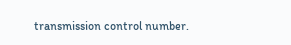transmission control number.